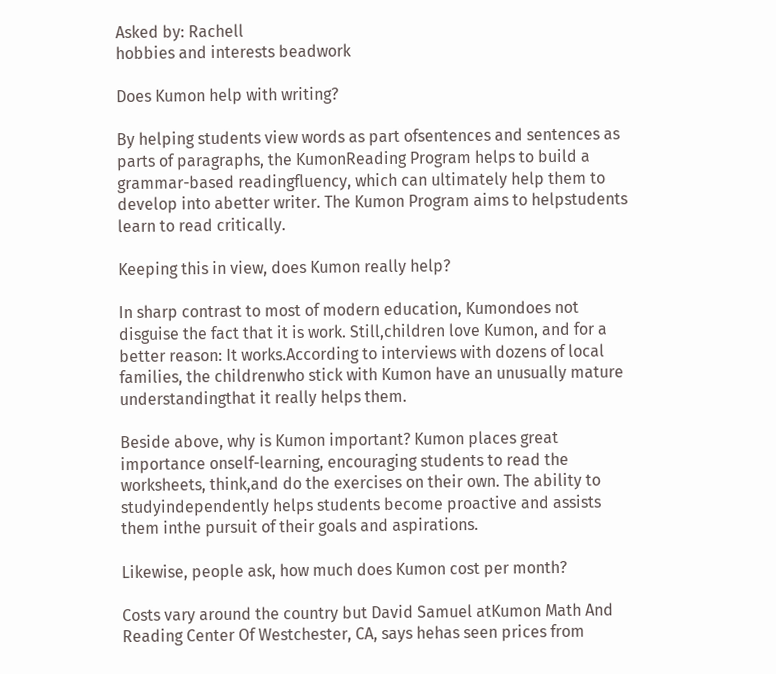Asked by: Rachell
hobbies and interests beadwork

Does Kumon help with writing?

By helping students view words as part ofsentences and sentences as parts of paragraphs, the KumonReading Program helps to build a grammar-based readingfluency, which can ultimately help them to develop into abetter writer. The Kumon Program aims to helpstudents learn to read critically.

Keeping this in view, does Kumon really help?

In sharp contrast to most of modern education, Kumondoes not disguise the fact that it is work. Still,children love Kumon, and for a better reason: It works.According to interviews with dozens of local families, the childrenwho stick with Kumon have an unusually mature understandingthat it really helps them.

Beside above, why is Kumon important? Kumon places great importance onself-learning, encouraging students to read the worksheets, think,and do the exercises on their own. The ability to studyindependently helps students become proactive and assists them inthe pursuit of their goals and aspirations.

Likewise, people ask, how much does Kumon cost per month?

Costs vary around the country but David Samuel atKumon Math And Reading Center Of Westchester, CA, says hehas seen prices from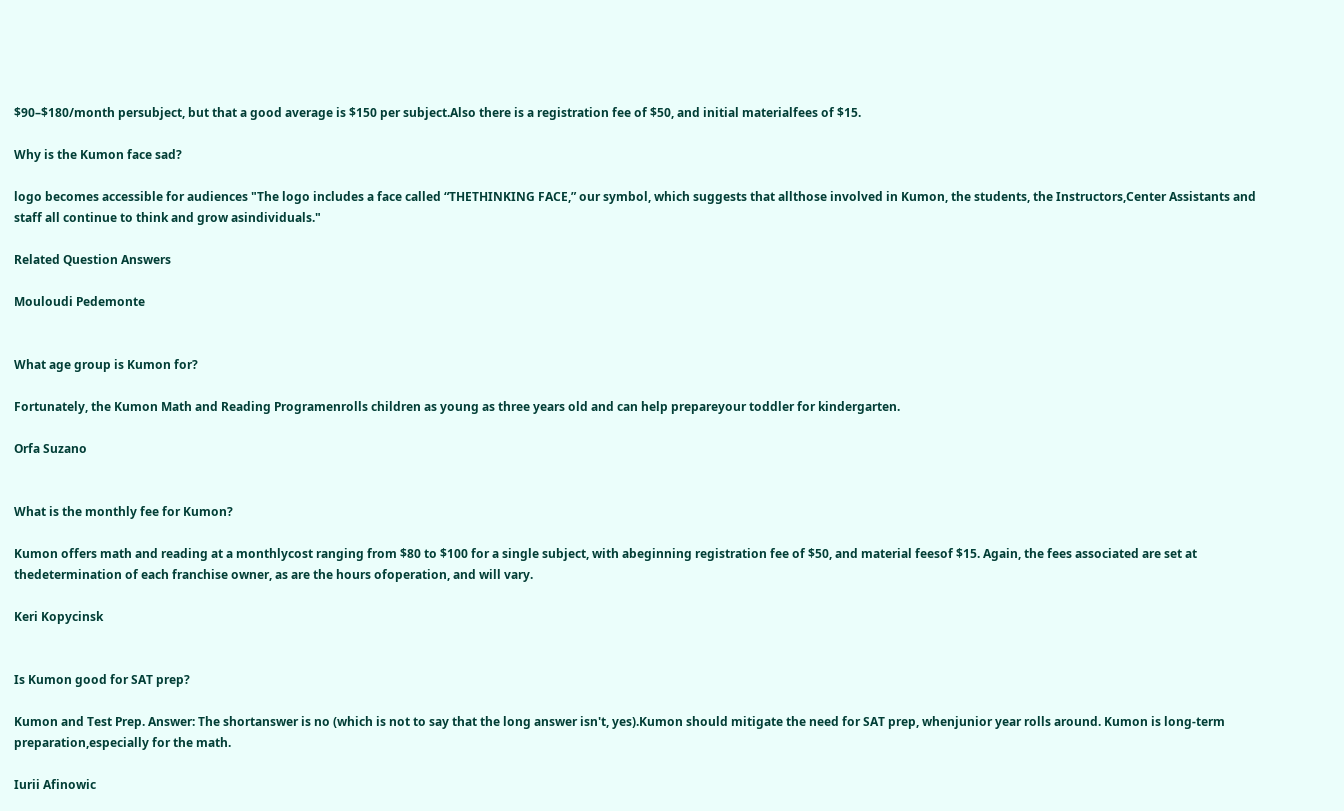$90–$180/month persubject, but that a good average is $150 per subject.Also there is a registration fee of $50, and initial materialfees of $15.

Why is the Kumon face sad?

logo becomes accessible for audiences "The logo includes a face called “THETHINKING FACE,” our symbol, which suggests that allthose involved in Kumon, the students, the Instructors,Center Assistants and staff all continue to think and grow asindividuals."

Related Question Answers

Mouloudi Pedemonte


What age group is Kumon for?

Fortunately, the Kumon Math and Reading Programenrolls children as young as three years old and can help prepareyour toddler for kindergarten.

Orfa Suzano


What is the monthly fee for Kumon?

Kumon offers math and reading at a monthlycost ranging from $80 to $100 for a single subject, with abeginning registration fee of $50, and material feesof $15. Again, the fees associated are set at thedetermination of each franchise owner, as are the hours ofoperation, and will vary.

Keri Kopycinsk


Is Kumon good for SAT prep?

Kumon and Test Prep. Answer: The shortanswer is no (which is not to say that the long answer isn't, yes).Kumon should mitigate the need for SAT prep, whenjunior year rolls around. Kumon is long-term preparation,especially for the math.

Iurii Afinowic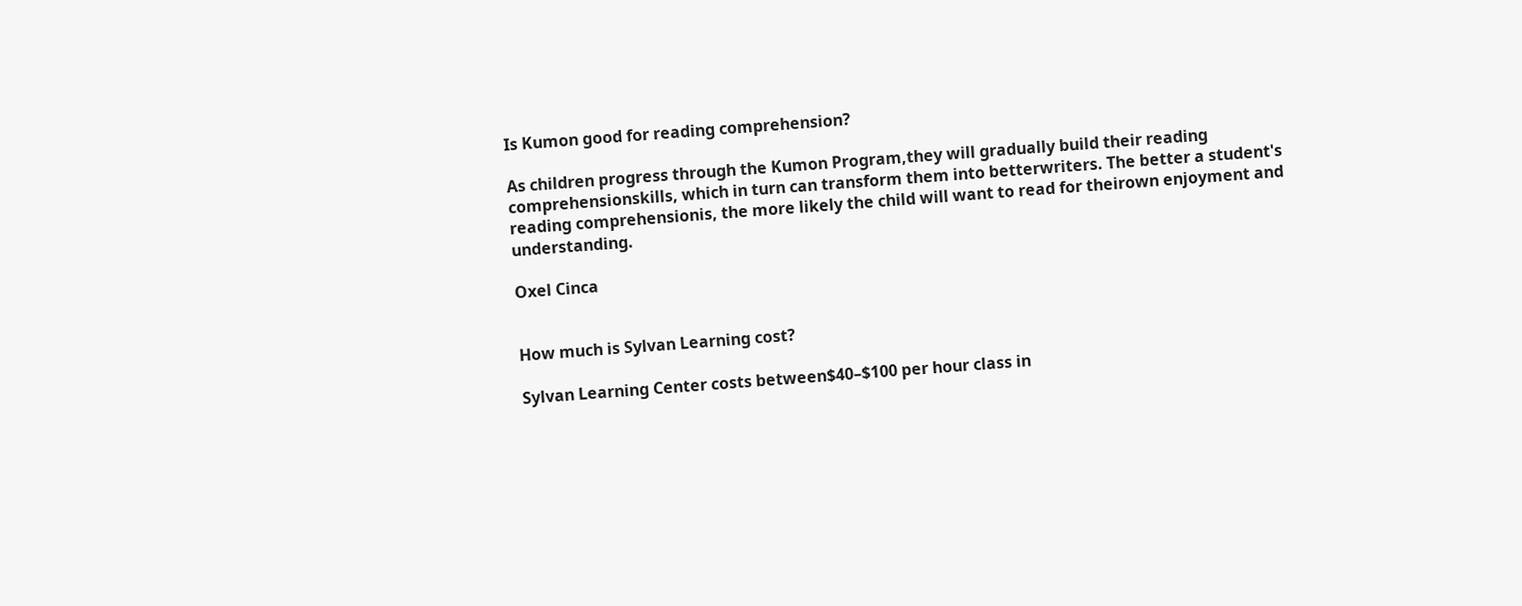Is Kumon good for reading comprehension?

As children progress through the Kumon Program,they will gradually build their reading comprehensionskills, which in turn can transform them into betterwriters. The better a student's reading comprehensionis, the more likely the child will want to read for theirown enjoyment and understanding.

Oxel Cinca


How much is Sylvan Learning cost?

Sylvan Learning Center costs between$40–$100 per hour class in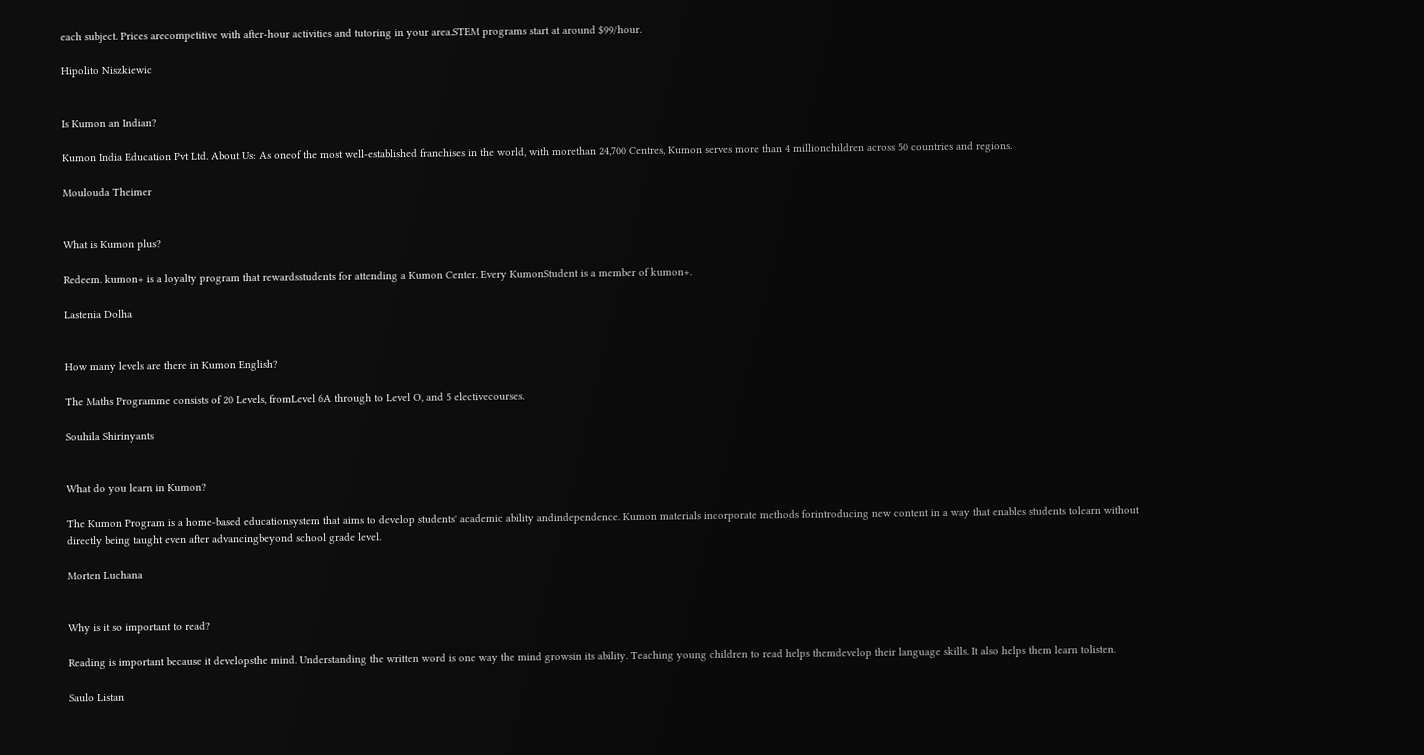each subject. Prices arecompetitive with after-hour activities and tutoring in your area.STEM programs start at around $99/hour.

Hipolito Niszkiewic


Is Kumon an Indian?

Kumon India Education Pvt Ltd. About Us: As oneof the most well-established franchises in the world, with morethan 24,700 Centres, Kumon serves more than 4 millionchildren across 50 countries and regions.

Moulouda Theimer


What is Kumon plus?

Redeem. kumon+ is a loyalty program that rewardsstudents for attending a Kumon Center. Every KumonStudent is a member of kumon+.

Lastenia Dolha


How many levels are there in Kumon English?

The Maths Programme consists of 20 Levels, fromLevel 6A through to Level O, and 5 electivecourses.

Souhila Shirinyants


What do you learn in Kumon?

The Kumon Program is a home-based educationsystem that aims to develop students' academic ability andindependence. Kumon materials incorporate methods forintroducing new content in a way that enables students tolearn without directly being taught even after advancingbeyond school grade level.

Morten Luchana


Why is it so important to read?

Reading is important because it developsthe mind. Understanding the written word is one way the mind growsin its ability. Teaching young children to read helps themdevelop their language skills. It also helps them learn tolisten.

Saulo Listan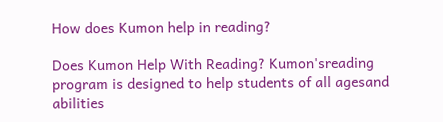How does Kumon help in reading?

Does Kumon Help With Reading? Kumon'sreading program is designed to help students of all agesand abilities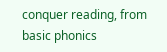conquer reading, from basic phonics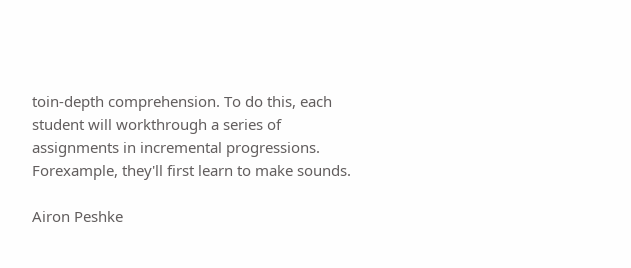toin-depth comprehension. To do this, each student will workthrough a series of assignments in incremental progressions. Forexample, they'll first learn to make sounds.

Airon Peshke